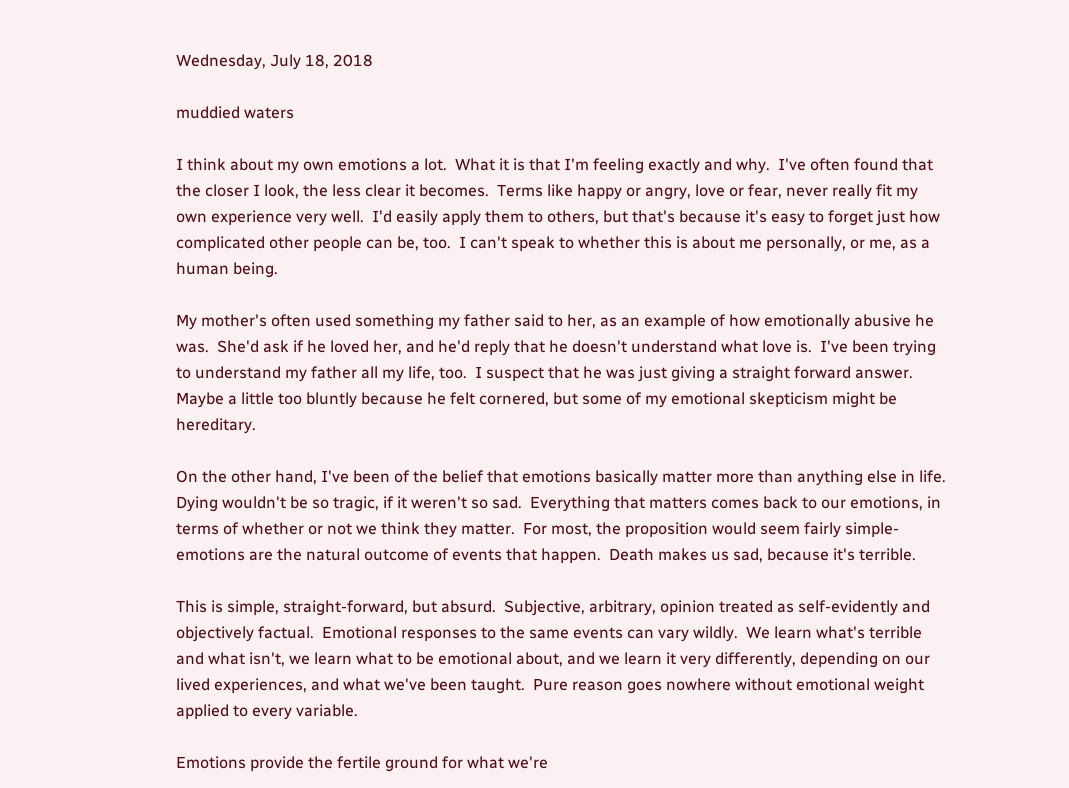Wednesday, July 18, 2018

muddied waters

I think about my own emotions a lot.  What it is that I'm feeling exactly and why.  I've often found that the closer I look, the less clear it becomes.  Terms like happy or angry, love or fear, never really fit my own experience very well.  I'd easily apply them to others, but that's because it's easy to forget just how complicated other people can be, too.  I can't speak to whether this is about me personally, or me, as a human being.

My mother's often used something my father said to her, as an example of how emotionally abusive he was.  She'd ask if he loved her, and he'd reply that he doesn't understand what love is.  I've been trying to understand my father all my life, too.  I suspect that he was just giving a straight forward answer.  Maybe a little too bluntly because he felt cornered, but some of my emotional skepticism might be hereditary.

On the other hand, I've been of the belief that emotions basically matter more than anything else in life.  Dying wouldn't be so tragic, if it weren't so sad.  Everything that matters comes back to our emotions, in terms of whether or not we think they matter.  For most, the proposition would seem fairly simple- emotions are the natural outcome of events that happen.  Death makes us sad, because it's terrible.

This is simple, straight-forward, but absurd.  Subjective, arbitrary, opinion treated as self-evidently and objectively factual.  Emotional responses to the same events can vary wildly.  We learn what's terrible and what isn't, we learn what to be emotional about, and we learn it very differently, depending on our lived experiences, and what we've been taught.  Pure reason goes nowhere without emotional weight applied to every variable.

Emotions provide the fertile ground for what we're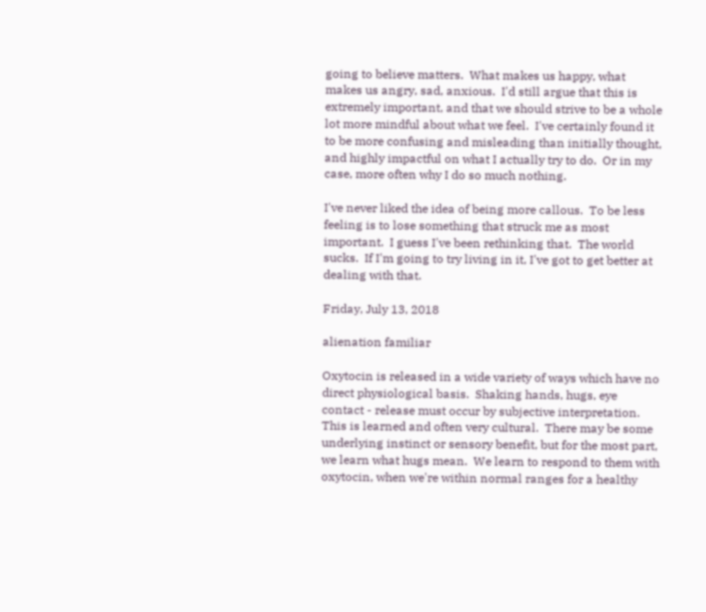going to believe matters.  What makes us happy, what makes us angry, sad, anxious.  I'd still argue that this is extremely important, and that we should strive to be a whole lot more mindful about what we feel.  I've certainly found it to be more confusing and misleading than initially thought, and highly impactful on what I actually try to do.  Or in my case, more often why I do so much nothing.

I've never liked the idea of being more callous.  To be less feeling is to lose something that struck me as most important.  I guess I've been rethinking that.  The world sucks.  If I'm going to try living in it, I've got to get better at dealing with that.

Friday, July 13, 2018

alienation familiar

Oxytocin is released in a wide variety of ways which have no direct physiological basis.  Shaking hands, hugs, eye contact - release must occur by subjective interpretation.  This is learned and often very cultural.  There may be some underlying instinct or sensory benefit, but for the most part, we learn what hugs mean.  We learn to respond to them with oxytocin, when we're within normal ranges for a healthy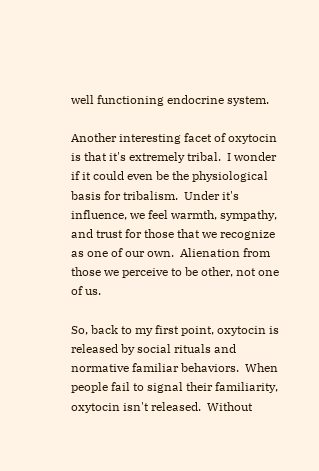well functioning endocrine system.

Another interesting facet of oxytocin is that it's extremely tribal.  I wonder if it could even be the physiological basis for tribalism.  Under it's influence, we feel warmth, sympathy, and trust for those that we recognize as one of our own.  Alienation from those we perceive to be other, not one of us.

So, back to my first point, oxytocin is released by social rituals and normative familiar behaviors.  When people fail to signal their familiarity, oxytocin isn't released.  Without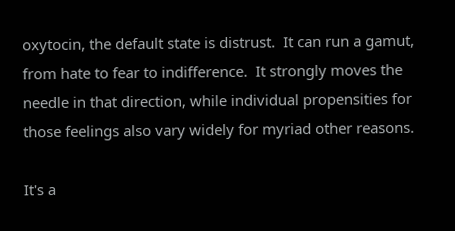oxytocin, the default state is distrust.  It can run a gamut, from hate to fear to indifference.  It strongly moves the needle in that direction, while individual propensities for those feelings also vary widely for myriad other reasons.

It's a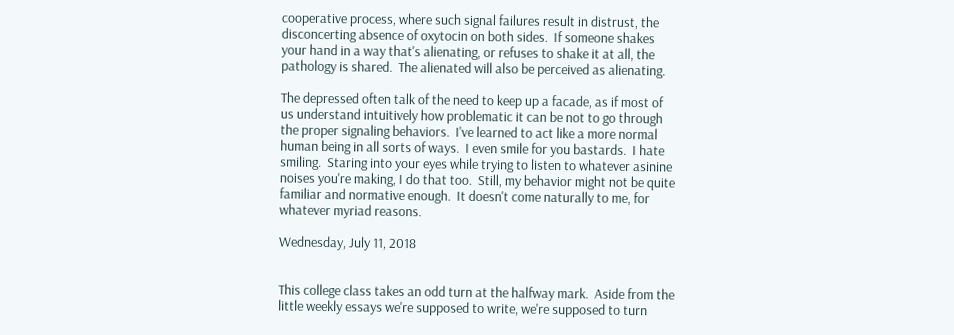cooperative process, where such signal failures result in distrust, the disconcerting absence of oxytocin on both sides.  If someone shakes your hand in a way that's alienating, or refuses to shake it at all, the pathology is shared.  The alienated will also be perceived as alienating.

The depressed often talk of the need to keep up a facade, as if most of us understand intuitively how problematic it can be not to go through the proper signaling behaviors.  I've learned to act like a more normal human being in all sorts of ways.  I even smile for you bastards.  I hate smiling.  Staring into your eyes while trying to listen to whatever asinine noises you're making, I do that too.  Still, my behavior might not be quite familiar and normative enough.  It doesn't come naturally to me, for whatever myriad reasons.

Wednesday, July 11, 2018


This college class takes an odd turn at the halfway mark.  Aside from the little weekly essays we're supposed to write, we're supposed to turn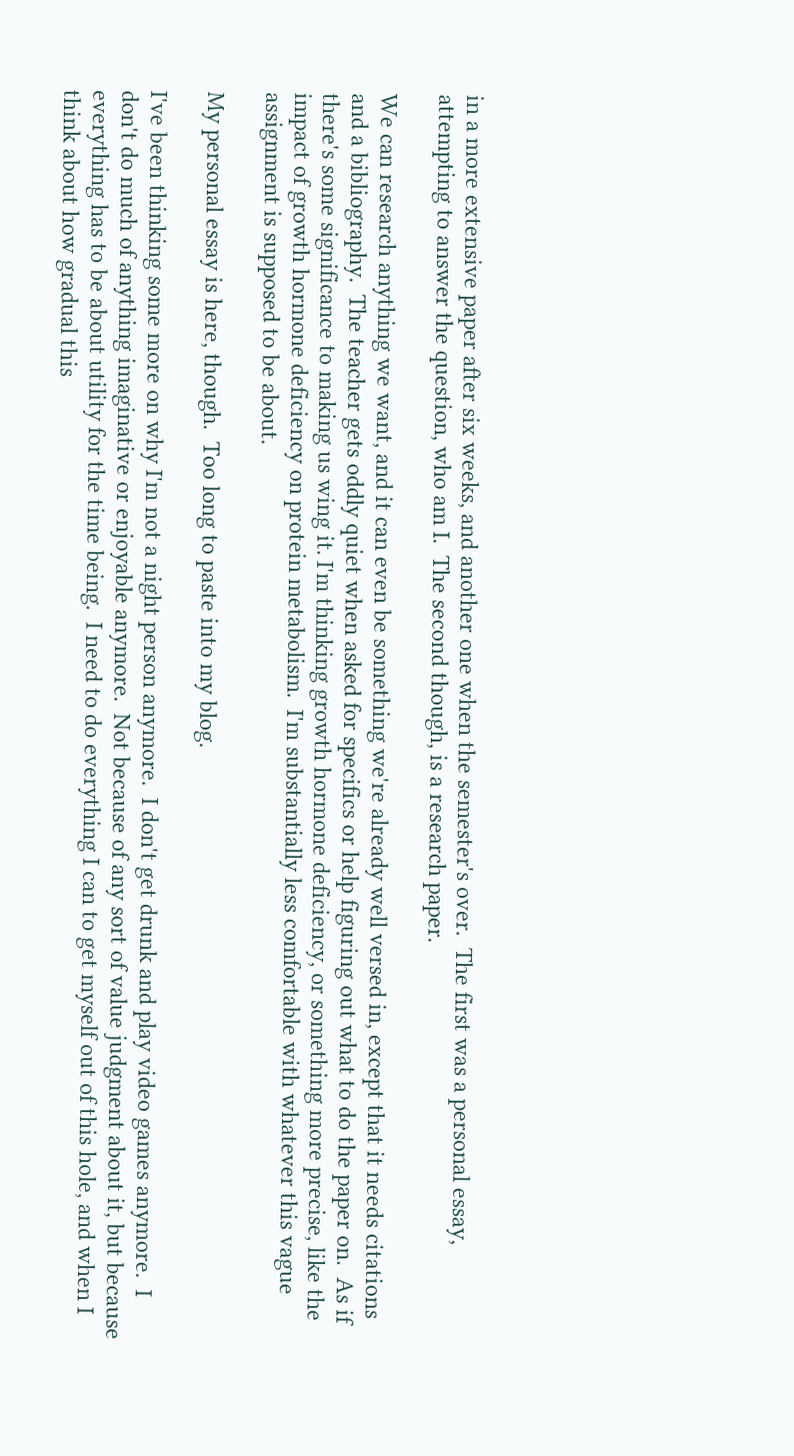in a more extensive paper after six weeks, and another one when the semester's over.  The first was a personal essay, attempting to answer the question, who am I.  The second though, is a research paper.

We can research anything we want, and it can even be something we're already well versed in, except that it needs citations and a bibliography.  The teacher gets oddly quiet when asked for specifics or help figuring out what to do the paper on.  As if there's some significance to making us wing it. I'm thinking growth hormone deficiency, or something more precise, like the impact of growth hormone deficiency on protein metabolism.  I'm substantially less comfortable with whatever this vague assignment is supposed to be about.

My personal essay is here, though.  Too long to paste into my blog.

I've been thinking some more on why I'm not a night person anymore.  I don't get drunk and play video games anymore.  I don't do much of anything imaginative or enjoyable anymore.  Not because of any sort of value judgment about it, but because everything has to be about utility for the time being.  I need to do everything I can to get myself out of this hole, and when I think about how gradual this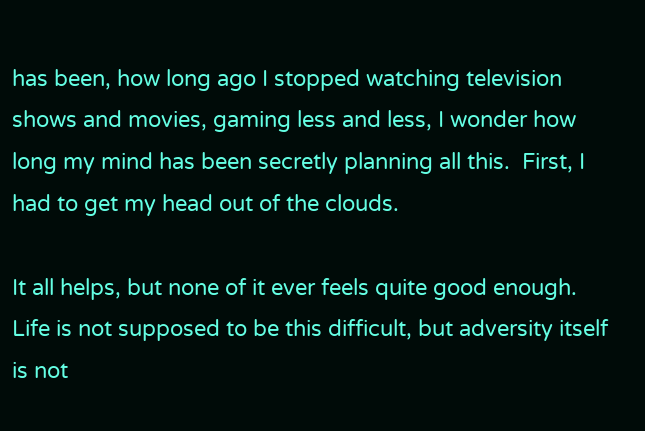has been, how long ago I stopped watching television shows and movies, gaming less and less, I wonder how long my mind has been secretly planning all this.  First, I had to get my head out of the clouds.

It all helps, but none of it ever feels quite good enough.  Life is not supposed to be this difficult, but adversity itself is not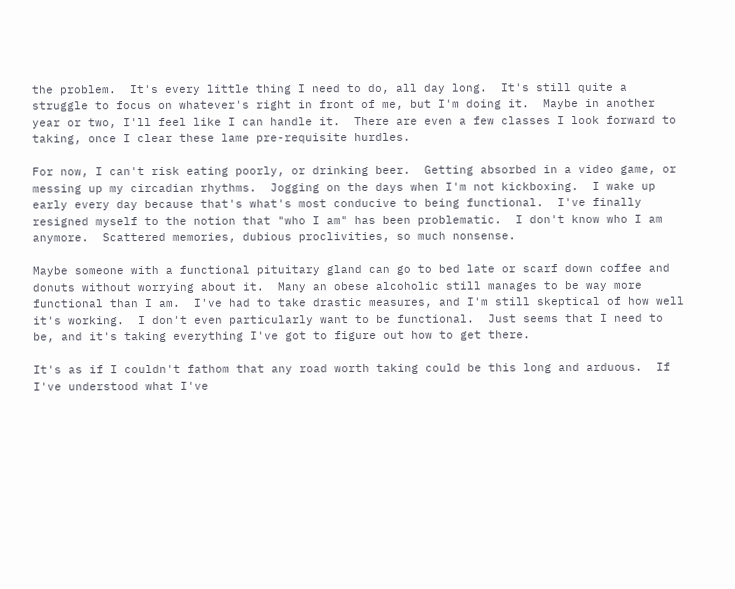the problem.  It's every little thing I need to do, all day long.  It's still quite a struggle to focus on whatever's right in front of me, but I'm doing it.  Maybe in another year or two, I'll feel like I can handle it.  There are even a few classes I look forward to taking, once I clear these lame pre-requisite hurdles.

For now, I can't risk eating poorly, or drinking beer.  Getting absorbed in a video game, or messing up my circadian rhythms.  Jogging on the days when I'm not kickboxing.  I wake up early every day because that's what's most conducive to being functional.  I've finally resigned myself to the notion that "who I am" has been problematic.  I don't know who I am anymore.  Scattered memories, dubious proclivities, so much nonsense.

Maybe someone with a functional pituitary gland can go to bed late or scarf down coffee and donuts without worrying about it.  Many an obese alcoholic still manages to be way more functional than I am.  I've had to take drastic measures, and I'm still skeptical of how well it's working.  I don't even particularly want to be functional.  Just seems that I need to be, and it's taking everything I've got to figure out how to get there.

It's as if I couldn't fathom that any road worth taking could be this long and arduous.  If I've understood what I've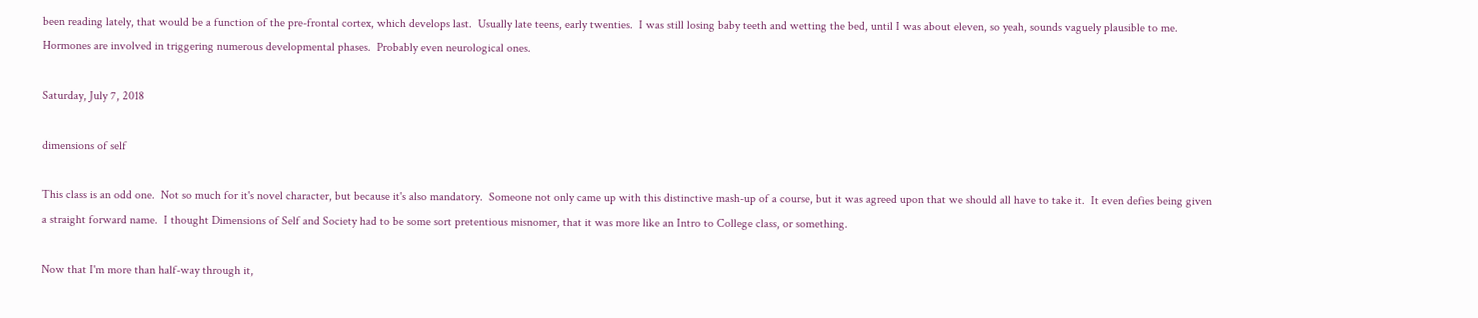been reading lately, that would be a function of the pre-frontal cortex, which develops last.  Usually late teens, early twenties.  I was still losing baby teeth and wetting the bed, until I was about eleven, so yeah, sounds vaguely plausible to me.  Hormones are involved in triggering numerous developmental phases.  Probably even neurological ones.

Saturday, July 7, 2018

dimensions of self

This class is an odd one.  Not so much for it's novel character, but because it's also mandatory.  Someone not only came up with this distinctive mash-up of a course, but it was agreed upon that we should all have to take it.  It even defies being given a straight forward name.  I thought Dimensions of Self and Society had to be some sort pretentious misnomer, that it was more like an Intro to College class, or something.

Now that I'm more than half-way through it,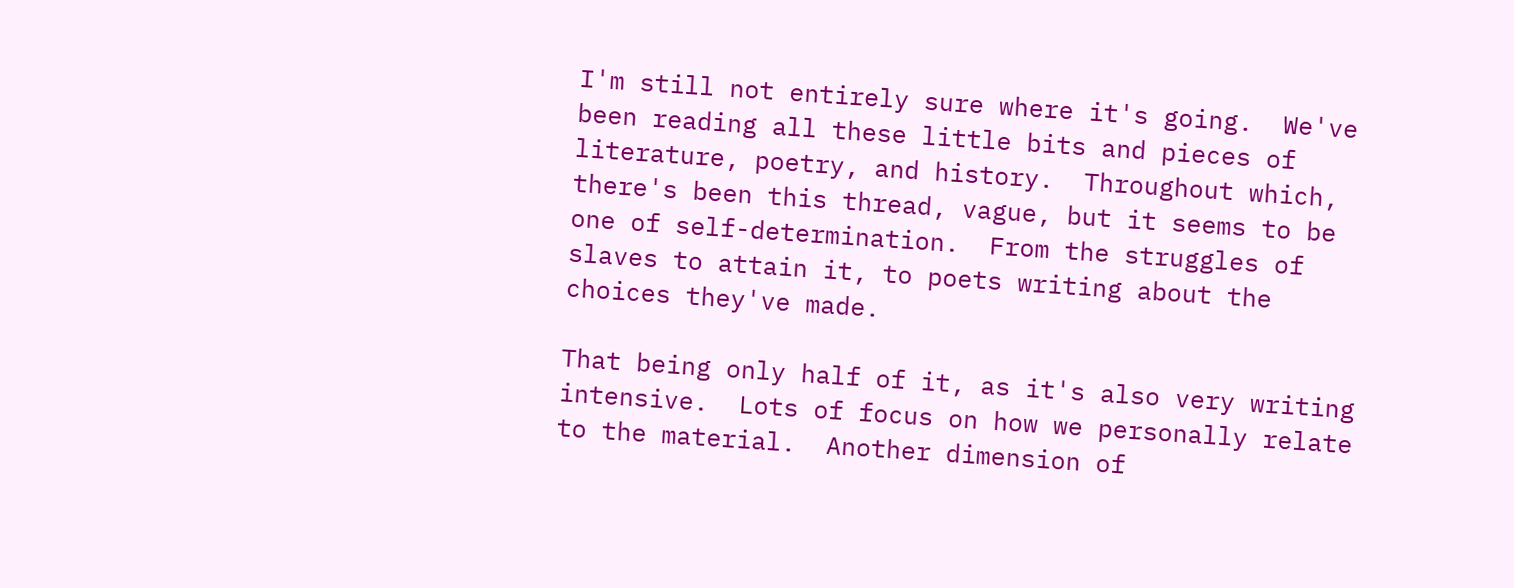I'm still not entirely sure where it's going.  We've been reading all these little bits and pieces of literature, poetry, and history.  Throughout which, there's been this thread, vague, but it seems to be one of self-determination.  From the struggles of slaves to attain it, to poets writing about the choices they've made.

That being only half of it, as it's also very writing intensive.  Lots of focus on how we personally relate to the material.  Another dimension of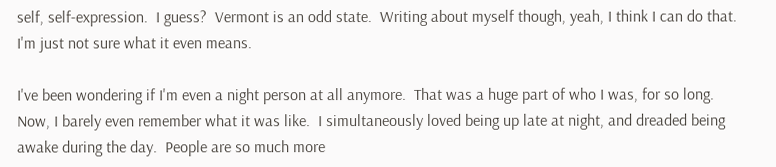self, self-expression.  I guess?  Vermont is an odd state.  Writing about myself though, yeah, I think I can do that.  I'm just not sure what it even means.

I've been wondering if I'm even a night person at all anymore.  That was a huge part of who I was, for so long.  Now, I barely even remember what it was like.  I simultaneously loved being up late at night, and dreaded being awake during the day.  People are so much more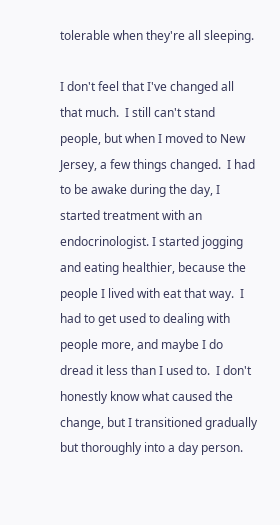tolerable when they're all sleeping.

I don't feel that I've changed all that much.  I still can't stand people, but when I moved to New Jersey, a few things changed.  I had to be awake during the day, I started treatment with an endocrinologist. I started jogging and eating healthier, because the people I lived with eat that way.  I had to get used to dealing with people more, and maybe I do dread it less than I used to.  I don't honestly know what caused the change, but I transitioned gradually but thoroughly into a day person.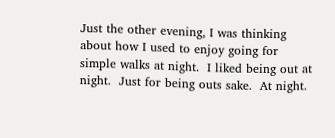Just the other evening, I was thinking about how I used to enjoy going for simple walks at night.  I liked being out at night.  Just for being outs sake.  At night.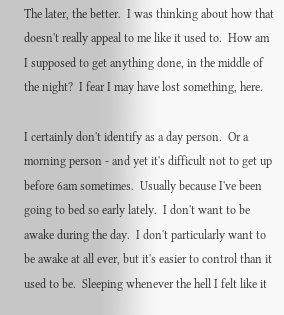The later, the better.  I was thinking about how that doesn't really appeal to me like it used to.  How am I supposed to get anything done, in the middle of the night?  I fear I may have lost something, here.

I certainly don't identify as a day person.  Or a morning person - and yet it's difficult not to get up before 6am sometimes.  Usually because I've been going to bed so early lately.  I don't want to be awake during the day.  I don't particularly want to be awake at all ever, but it's easier to control than it used to be.  Sleeping whenever the hell I felt like it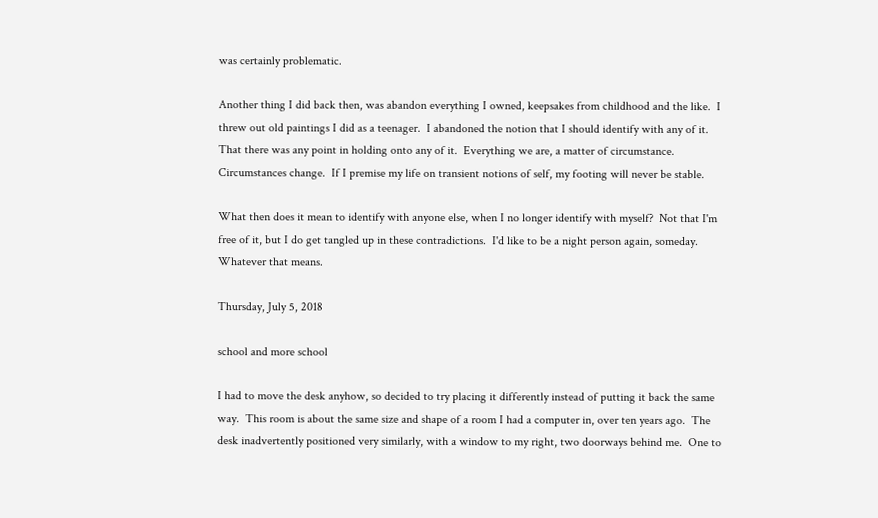was certainly problematic.

Another thing I did back then, was abandon everything I owned, keepsakes from childhood and the like.  I threw out old paintings I did as a teenager.  I abandoned the notion that I should identify with any of it.  That there was any point in holding onto any of it.  Everything we are, a matter of circumstance.  Circumstances change.  If I premise my life on transient notions of self, my footing will never be stable.

What then does it mean to identify with anyone else, when I no longer identify with myself?  Not that I'm free of it, but I do get tangled up in these contradictions.  I'd like to be a night person again, someday.  Whatever that means.

Thursday, July 5, 2018

school and more school

I had to move the desk anyhow, so decided to try placing it differently instead of putting it back the same way.  This room is about the same size and shape of a room I had a computer in, over ten years ago.  The desk inadvertently positioned very similarly, with a window to my right, two doorways behind me.  One to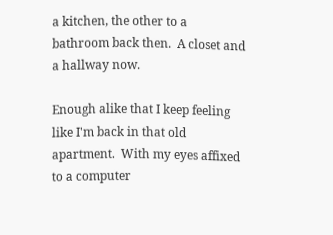a kitchen, the other to a bathroom back then.  A closet and a hallway now.

Enough alike that I keep feeling like I'm back in that old apartment.  With my eyes affixed to a computer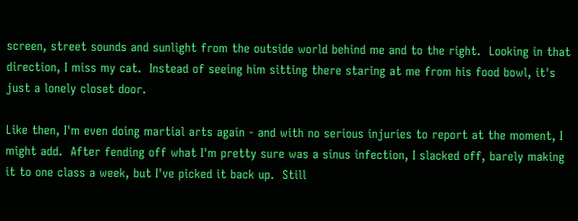screen, street sounds and sunlight from the outside world behind me and to the right.  Looking in that direction, I miss my cat.  Instead of seeing him sitting there staring at me from his food bowl, it's just a lonely closet door.

Like then, I'm even doing martial arts again - and with no serious injuries to report at the moment, I might add.  After fending off what I'm pretty sure was a sinus infection, I slacked off, barely making it to one class a week, but I've picked it back up.  Still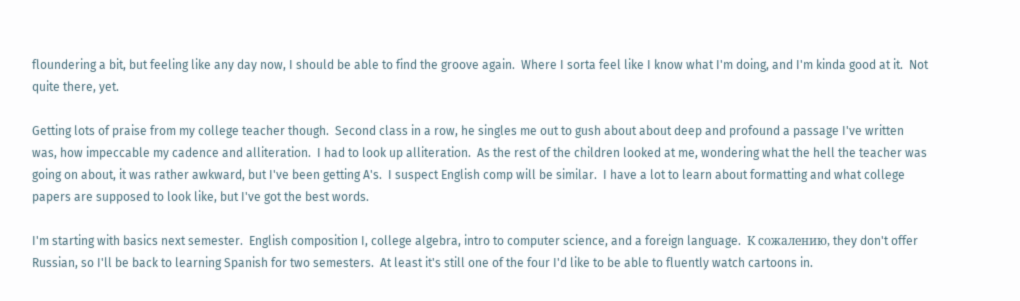floundering a bit, but feeling like any day now, I should be able to find the groove again.  Where I sorta feel like I know what I'm doing, and I'm kinda good at it.  Not quite there, yet.

Getting lots of praise from my college teacher though.  Second class in a row, he singles me out to gush about about deep and profound a passage I've written was, how impeccable my cadence and alliteration.  I had to look up alliteration.  As the rest of the children looked at me, wondering what the hell the teacher was going on about, it was rather awkward, but I've been getting A's.  I suspect English comp will be similar.  I have a lot to learn about formatting and what college papers are supposed to look like, but I've got the best words.

I'm starting with basics next semester.  English composition I, college algebra, intro to computer science, and a foreign language.  К сожалению, they don't offer Russian, so I'll be back to learning Spanish for two semesters.  At least it's still one of the four I'd like to be able to fluently watch cartoons in.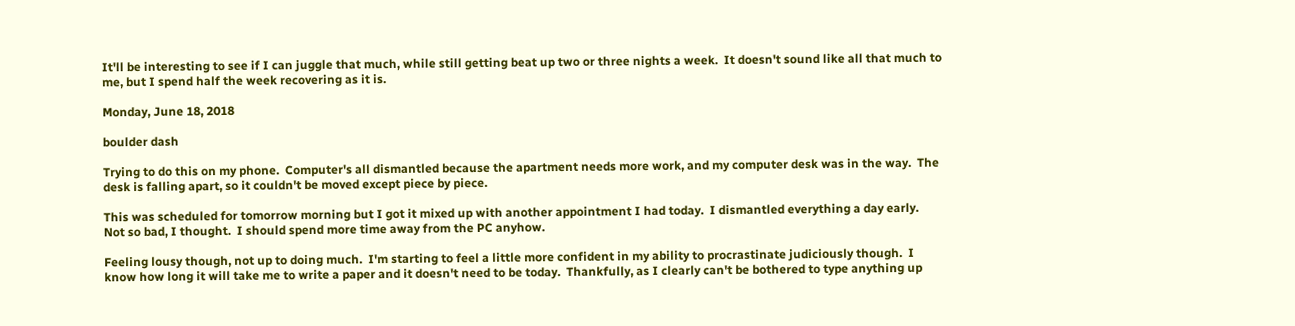It'll be interesting to see if I can juggle that much, while still getting beat up two or three nights a week.  It doesn't sound like all that much to me, but I spend half the week recovering as it is.

Monday, June 18, 2018

boulder dash

Trying to do this on my phone.  Computer's all dismantled because the apartment needs more work, and my computer desk was in the way.  The desk is falling apart, so it couldn't be moved except piece by piece.

This was scheduled for tomorrow morning but I got it mixed up with another appointment I had today.  I dismantled everything a day early.  Not so bad, I thought.  I should spend more time away from the PC anyhow.

Feeling lousy though, not up to doing much.  I'm starting to feel a little more confident in my ability to procrastinate judiciously though.  I know how long it will take me to write a paper and it doesn't need to be today.  Thankfully, as I clearly can't be bothered to type anything up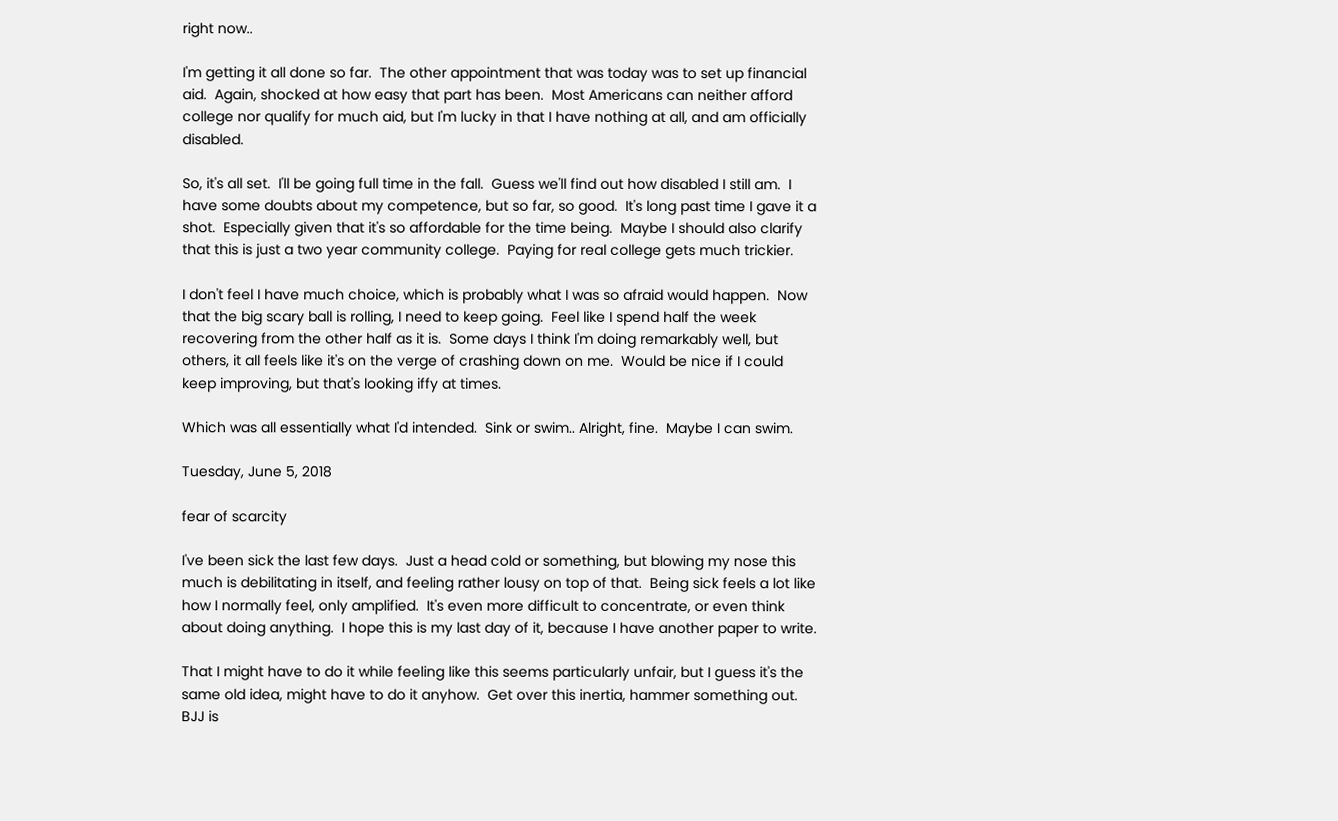right now..

I'm getting it all done so far.  The other appointment that was today was to set up financial aid.  Again, shocked at how easy that part has been.  Most Americans can neither afford college nor qualify for much aid, but I'm lucky in that I have nothing at all, and am officially disabled.

So, it's all set.  I'll be going full time in the fall.  Guess we'll find out how disabled I still am.  I have some doubts about my competence, but so far, so good.  It's long past time I gave it a shot.  Especially given that it's so affordable for the time being.  Maybe I should also clarify that this is just a two year community college.  Paying for real college gets much trickier.

I don't feel I have much choice, which is probably what I was so afraid would happen.  Now that the big scary ball is rolling, I need to keep going.  Feel like I spend half the week recovering from the other half as it is.  Some days I think I'm doing remarkably well, but others, it all feels like it's on the verge of crashing down on me.  Would be nice if I could keep improving, but that's looking iffy at times.

Which was all essentially what I'd intended.  Sink or swim.. Alright, fine.  Maybe I can swim.

Tuesday, June 5, 2018

fear of scarcity

I've been sick the last few days.  Just a head cold or something, but blowing my nose this much is debilitating in itself, and feeling rather lousy on top of that.  Being sick feels a lot like how I normally feel, only amplified.  It's even more difficult to concentrate, or even think about doing anything.  I hope this is my last day of it, because I have another paper to write.

That I might have to do it while feeling like this seems particularly unfair, but I guess it's the same old idea, might have to do it anyhow.  Get over this inertia, hammer something out.  BJJ is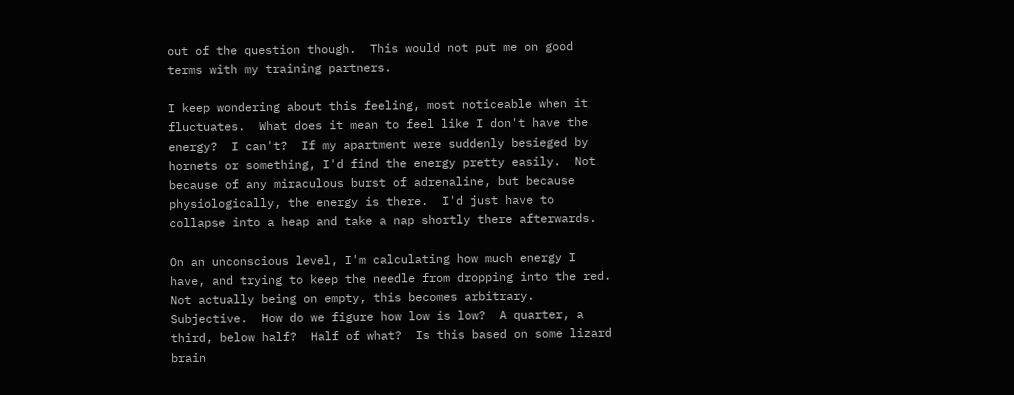out of the question though.  This would not put me on good terms with my training partners.

I keep wondering about this feeling, most noticeable when it fluctuates.  What does it mean to feel like I don't have the energy?  I can't?  If my apartment were suddenly besieged by hornets or something, I'd find the energy pretty easily.  Not because of any miraculous burst of adrenaline, but because physiologically, the energy is there.  I'd just have to collapse into a heap and take a nap shortly there afterwards.

On an unconscious level, I'm calculating how much energy I have, and trying to keep the needle from dropping into the red.  Not actually being on empty, this becomes arbitrary.  Subjective.  How do we figure how low is low?  A quarter, a third, below half?  Half of what?  Is this based on some lizard brain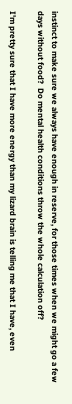instinct to make sure we always have enough in reserve, for those times when we might go a few days without food?  Do mental health conditions throw the whole calculation off?

I'm pretty sure that I have more energy than my lizard brain is telling me that I have, even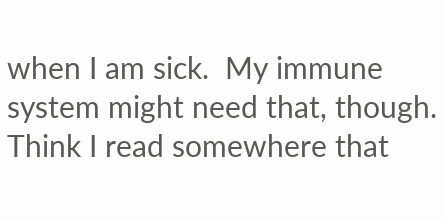when I am sick.  My immune system might need that, though.  Think I read somewhere that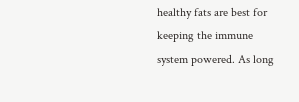healthy fats are best for keeping the immune system powered. As long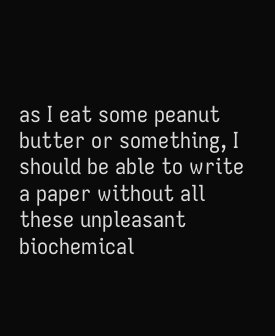as I eat some peanut butter or something, I should be able to write a paper without all these unpleasant biochemical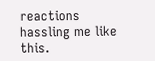reactions hassling me like this.